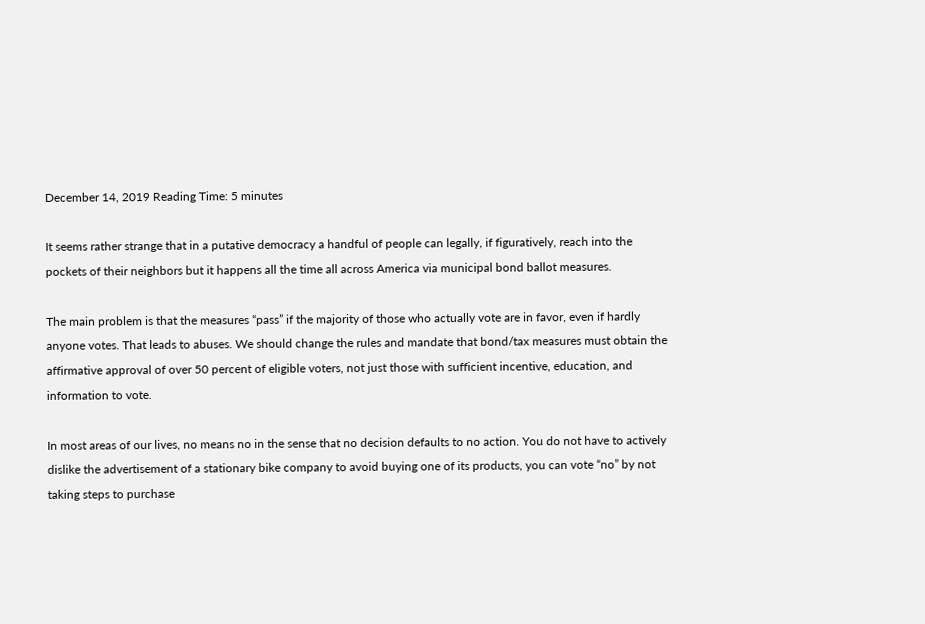December 14, 2019 Reading Time: 5 minutes

It seems rather strange that in a putative democracy a handful of people can legally, if figuratively, reach into the pockets of their neighbors but it happens all the time all across America via municipal bond ballot measures.

The main problem is that the measures “pass” if the majority of those who actually vote are in favor, even if hardly anyone votes. That leads to abuses. We should change the rules and mandate that bond/tax measures must obtain the affirmative approval of over 50 percent of eligible voters, not just those with sufficient incentive, education, and information to vote.

In most areas of our lives, no means no in the sense that no decision defaults to no action. You do not have to actively dislike the advertisement of a stationary bike company to avoid buying one of its products, you can vote “no” by not taking steps to purchase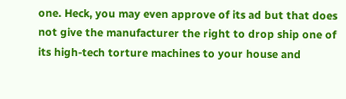one. Heck, you may even approve of its ad but that does not give the manufacturer the right to drop ship one of its high-tech torture machines to your house and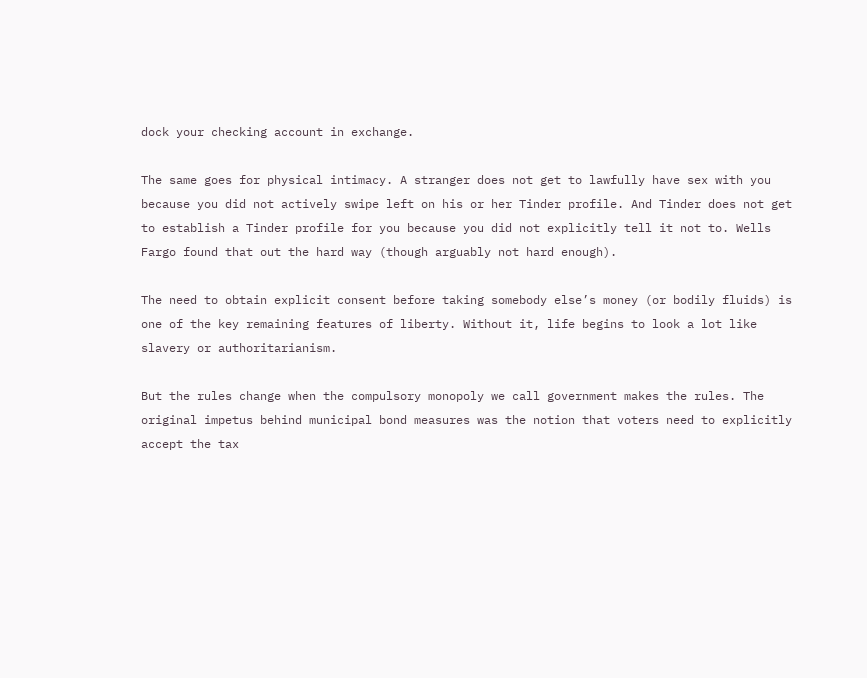dock your checking account in exchange.

The same goes for physical intimacy. A stranger does not get to lawfully have sex with you because you did not actively swipe left on his or her Tinder profile. And Tinder does not get to establish a Tinder profile for you because you did not explicitly tell it not to. Wells Fargo found that out the hard way (though arguably not hard enough).

The need to obtain explicit consent before taking somebody else’s money (or bodily fluids) is one of the key remaining features of liberty. Without it, life begins to look a lot like slavery or authoritarianism.

But the rules change when the compulsory monopoly we call government makes the rules. The original impetus behind municipal bond measures was the notion that voters need to explicitly accept the tax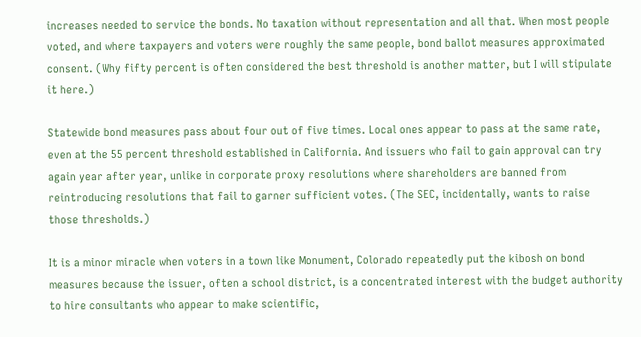increases needed to service the bonds. No taxation without representation and all that. When most people voted, and where taxpayers and voters were roughly the same people, bond ballot measures approximated consent. (Why fifty percent is often considered the best threshold is another matter, but I will stipulate it here.)

Statewide bond measures pass about four out of five times. Local ones appear to pass at the same rate, even at the 55 percent threshold established in California. And issuers who fail to gain approval can try again year after year, unlike in corporate proxy resolutions where shareholders are banned from reintroducing resolutions that fail to garner sufficient votes. (The SEC, incidentally, wants to raise those thresholds.)

It is a minor miracle when voters in a town like Monument, Colorado repeatedly put the kibosh on bond measures because the issuer, often a school district, is a concentrated interest with the budget authority to hire consultants who appear to make scientific,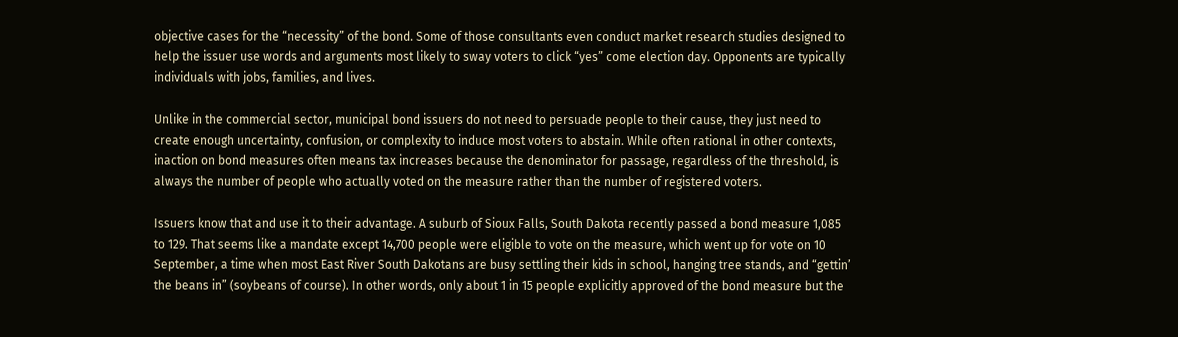objective cases for the “necessity” of the bond. Some of those consultants even conduct market research studies designed to help the issuer use words and arguments most likely to sway voters to click “yes” come election day. Opponents are typically individuals with jobs, families, and lives.

Unlike in the commercial sector, municipal bond issuers do not need to persuade people to their cause, they just need to create enough uncertainty, confusion, or complexity to induce most voters to abstain. While often rational in other contexts, inaction on bond measures often means tax increases because the denominator for passage, regardless of the threshold, is always the number of people who actually voted on the measure rather than the number of registered voters.

Issuers know that and use it to their advantage. A suburb of Sioux Falls, South Dakota recently passed a bond measure 1,085 to 129. That seems like a mandate except 14,700 people were eligible to vote on the measure, which went up for vote on 10 September, a time when most East River South Dakotans are busy settling their kids in school, hanging tree stands, and “gettin’ the beans in” (soybeans of course). In other words, only about 1 in 15 people explicitly approved of the bond measure but the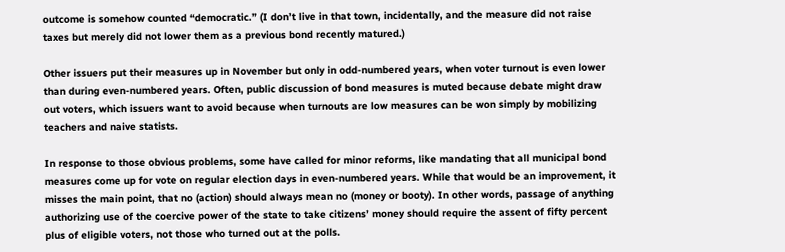outcome is somehow counted “democratic.” (I don’t live in that town, incidentally, and the measure did not raise taxes but merely did not lower them as a previous bond recently matured.)

Other issuers put their measures up in November but only in odd-numbered years, when voter turnout is even lower than during even-numbered years. Often, public discussion of bond measures is muted because debate might draw out voters, which issuers want to avoid because when turnouts are low measures can be won simply by mobilizing teachers and naive statists.

In response to those obvious problems, some have called for minor reforms, like mandating that all municipal bond measures come up for vote on regular election days in even-numbered years. While that would be an improvement, it misses the main point, that no (action) should always mean no (money or booty). In other words, passage of anything authorizing use of the coercive power of the state to take citizens’ money should require the assent of fifty percent plus of eligible voters, not those who turned out at the polls.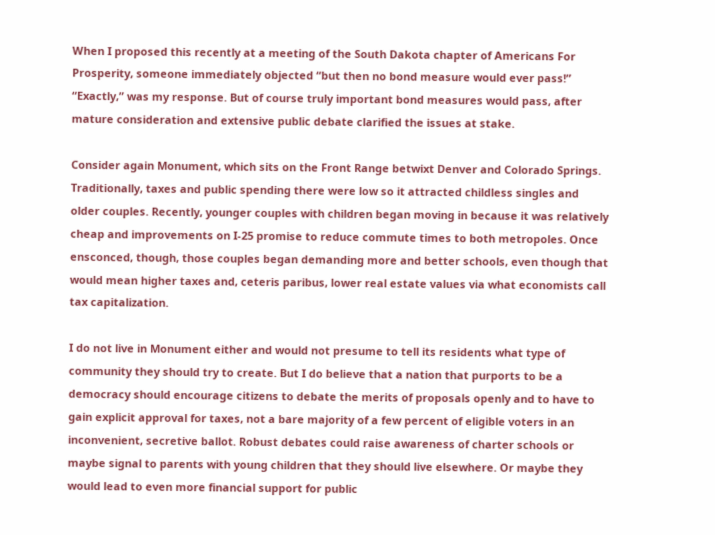When I proposed this recently at a meeting of the South Dakota chapter of Americans For Prosperity, someone immediately objected “but then no bond measure would ever pass!” “Exactly,” was my response. But of course truly important bond measures would pass, after mature consideration and extensive public debate clarified the issues at stake.

Consider again Monument, which sits on the Front Range betwixt Denver and Colorado Springs. Traditionally, taxes and public spending there were low so it attracted childless singles and older couples. Recently, younger couples with children began moving in because it was relatively cheap and improvements on I-25 promise to reduce commute times to both metropoles. Once ensconced, though, those couples began demanding more and better schools, even though that would mean higher taxes and, ceteris paribus, lower real estate values via what economists call tax capitalization.

I do not live in Monument either and would not presume to tell its residents what type of community they should try to create. But I do believe that a nation that purports to be a democracy should encourage citizens to debate the merits of proposals openly and to have to gain explicit approval for taxes, not a bare majority of a few percent of eligible voters in an inconvenient, secretive ballot. Robust debates could raise awareness of charter schools or maybe signal to parents with young children that they should live elsewhere. Or maybe they would lead to even more financial support for public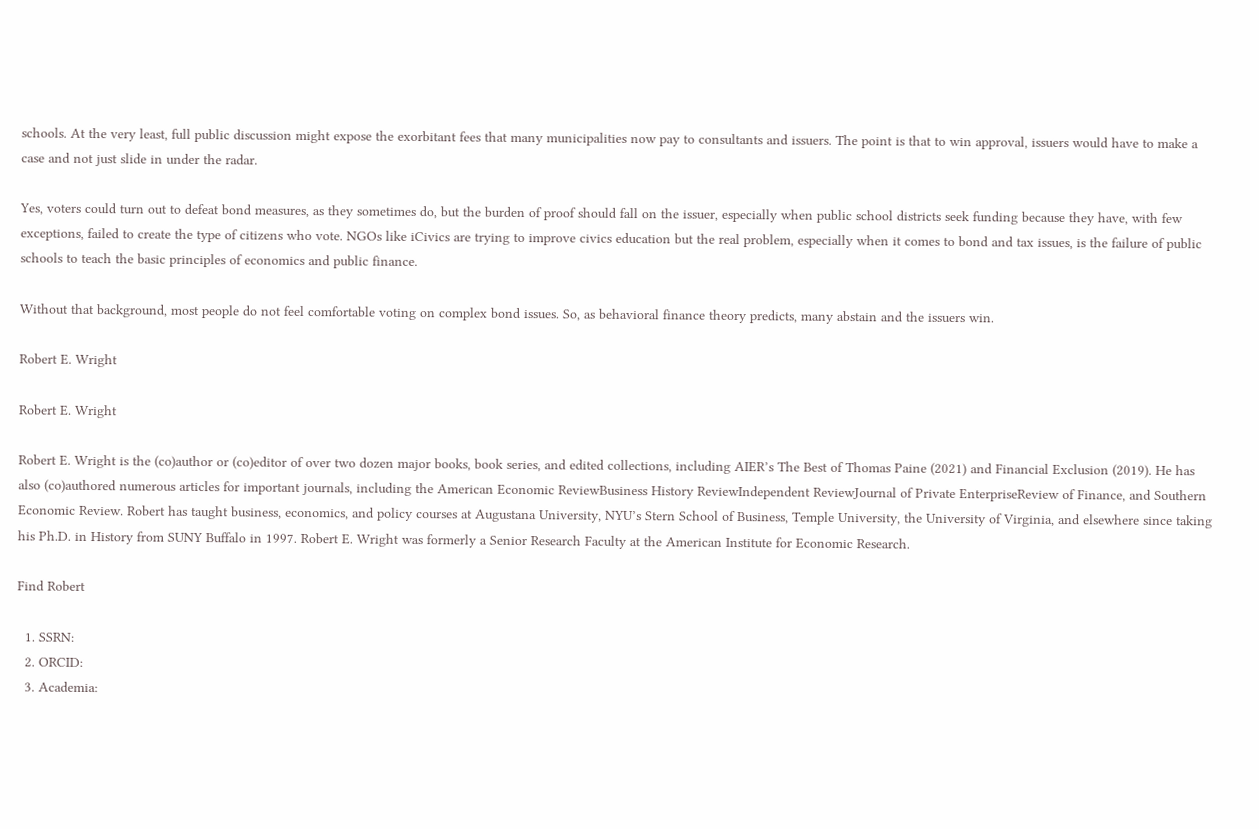schools. At the very least, full public discussion might expose the exorbitant fees that many municipalities now pay to consultants and issuers. The point is that to win approval, issuers would have to make a case and not just slide in under the radar.

Yes, voters could turn out to defeat bond measures, as they sometimes do, but the burden of proof should fall on the issuer, especially when public school districts seek funding because they have, with few exceptions, failed to create the type of citizens who vote. NGOs like iCivics are trying to improve civics education but the real problem, especially when it comes to bond and tax issues, is the failure of public schools to teach the basic principles of economics and public finance.

Without that background, most people do not feel comfortable voting on complex bond issues. So, as behavioral finance theory predicts, many abstain and the issuers win.

Robert E. Wright

Robert E. Wright

Robert E. Wright is the (co)author or (co)editor of over two dozen major books, book series, and edited collections, including AIER’s The Best of Thomas Paine (2021) and Financial Exclusion (2019). He has also (co)authored numerous articles for important journals, including the American Economic ReviewBusiness History ReviewIndependent ReviewJournal of Private EnterpriseReview of Finance, and Southern Economic Review. Robert has taught business, economics, and policy courses at Augustana University, NYU’s Stern School of Business, Temple University, the University of Virginia, and elsewhere since taking his Ph.D. in History from SUNY Buffalo in 1997. Robert E. Wright was formerly a Senior Research Faculty at the American Institute for Economic Research.

Find Robert

  1. SSRN:
  2. ORCID:
  3. Academia: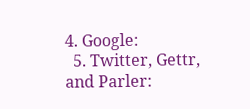4. Google:
  5. Twitter, Gettr, and Parler: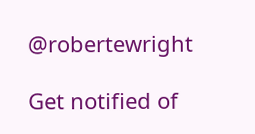@robertewright

Get notified of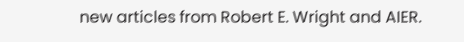new articles from Robert E. Wright and AIER.